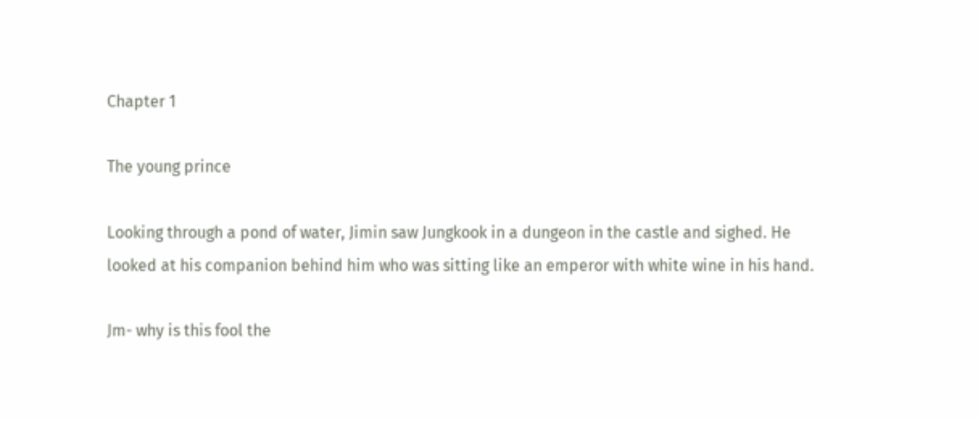Chapter 1

The young prince

Looking through a pond of water, Jimin saw Jungkook in a dungeon in the castle and sighed. He looked at his companion behind him who was sitting like an emperor with white wine in his hand.

Jm- why is this fool the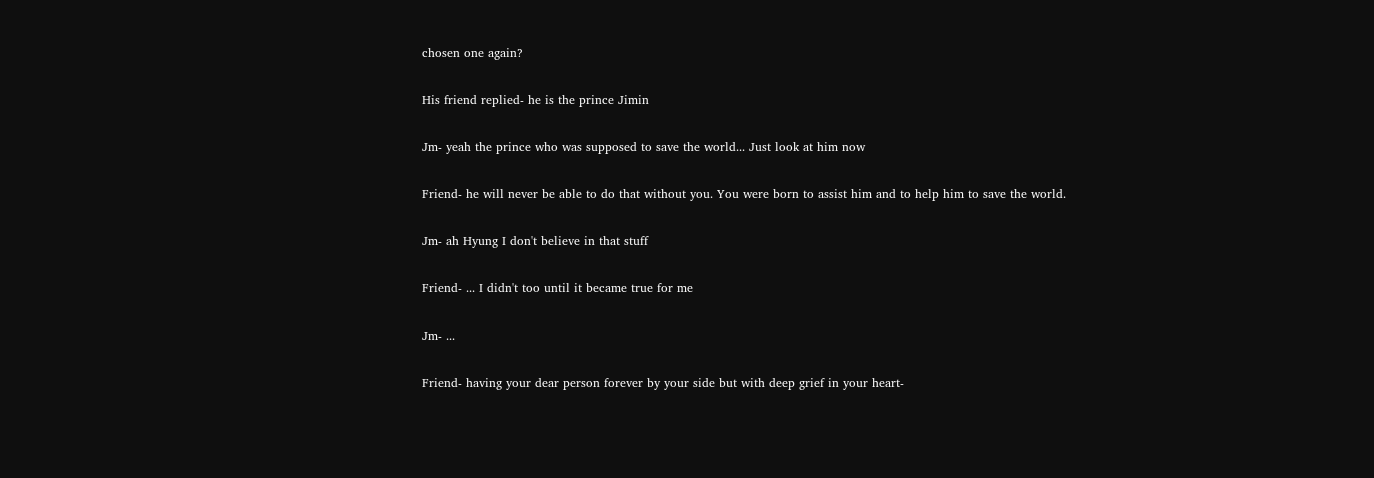chosen one again?

His friend replied- he is the prince Jimin

Jm- yeah the prince who was supposed to save the world... Just look at him now

Friend- he will never be able to do that without you. You were born to assist him and to help him to save the world.

Jm- ah Hyung I don't believe in that stuff

Friend- ... I didn't too until it became true for me

Jm- ...

Friend- having your dear person forever by your side but with deep grief in your heart-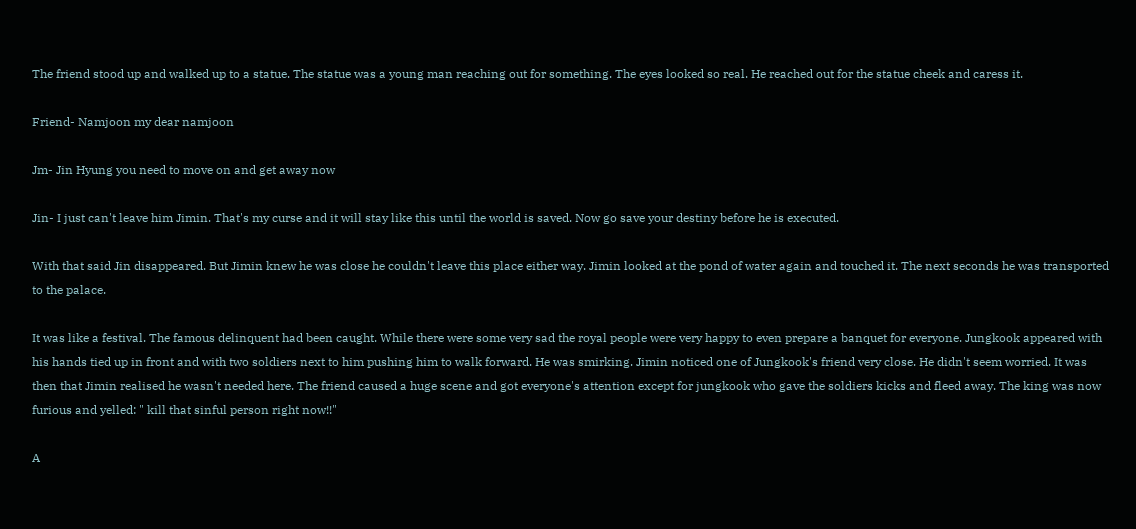The friend stood up and walked up to a statue. The statue was a young man reaching out for something. The eyes looked so real. He reached out for the statue cheek and caress it.

Friend- Namjoon my dear namjoon

Jm- Jin Hyung you need to move on and get away now

Jin- I just can't leave him Jimin. That's my curse and it will stay like this until the world is saved. Now go save your destiny before he is executed.

With that said Jin disappeared. But Jimin knew he was close he couldn't leave this place either way. Jimin looked at the pond of water again and touched it. The next seconds he was transported to the palace.

It was like a festival. The famous delinquent had been caught. While there were some very sad the royal people were very happy to even prepare a banquet for everyone. Jungkook appeared with his hands tied up in front and with two soldiers next to him pushing him to walk forward. He was smirking. Jimin noticed one of Jungkook's friend very close. He didn't seem worried. It was then that Jimin realised he wasn't needed here. The friend caused a huge scene and got everyone's attention except for jungkook who gave the soldiers kicks and fleed away. The king was now furious and yelled: " kill that sinful person right now!!"

A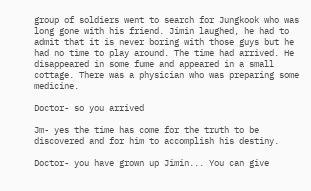group of soldiers went to search for Jungkook who was long gone with his friend. Jimin laughed, he had to admit that it is never boring with those guys but he had no time to play around. The time had arrived. He disappeared in some fume and appeared in a small cottage. There was a physician who was preparing some medicine.

Doctor- so you arrived

Jm- yes the time has come for the truth to be discovered and for him to accomplish his destiny.

Doctor- you have grown up Jimin... You can give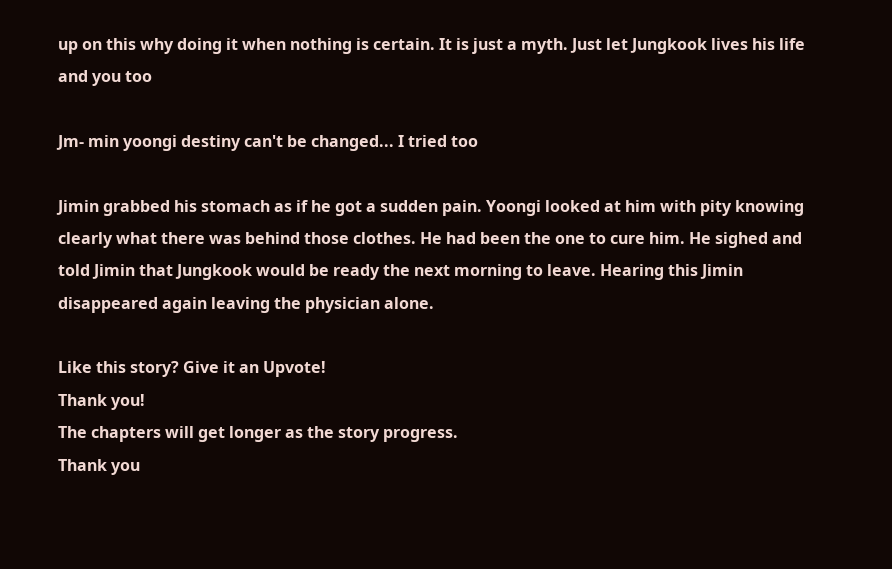up on this why doing it when nothing is certain. It is just a myth. Just let Jungkook lives his life and you too

Jm- min yoongi destiny can't be changed... I tried too

Jimin grabbed his stomach as if he got a sudden pain. Yoongi looked at him with pity knowing clearly what there was behind those clothes. He had been the one to cure him. He sighed and told Jimin that Jungkook would be ready the next morning to leave. Hearing this Jimin disappeared again leaving the physician alone.

Like this story? Give it an Upvote!
Thank you!
The chapters will get longer as the story progress.
Thank you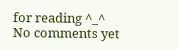for reading ^_^
No comments yet